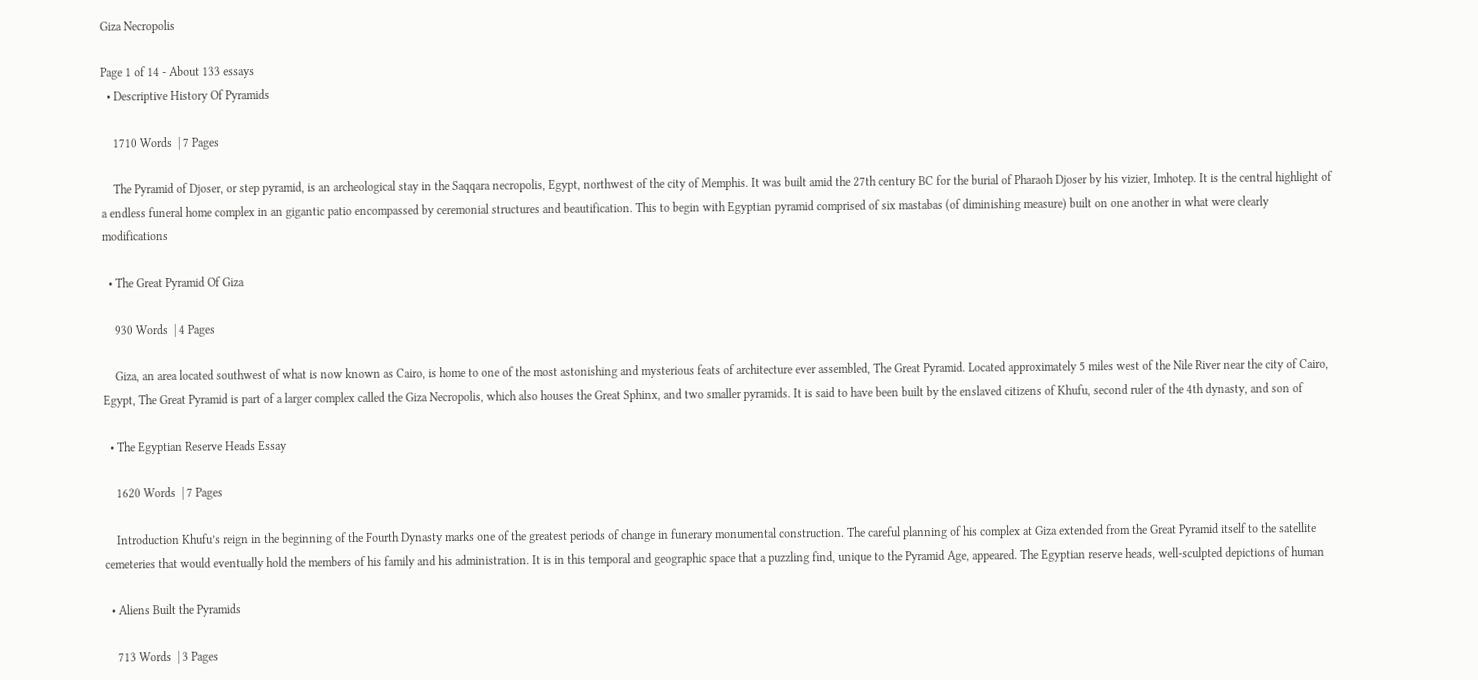Giza Necropolis

Page 1 of 14 - About 133 essays
  • Descriptive History Of Pyramids

    1710 Words  | 7 Pages

    The Pyramid of Djoser, or step pyramid, is an archeological stay in the Saqqara necropolis, Egypt, northwest of the city of Memphis. It was built amid the 27th century BC for the burial of Pharaoh Djoser by his vizier, Imhotep. It is the central highlight of a endless funeral home complex in an gigantic patio encompassed by ceremonial structures and beautification. This to begin with Egyptian pyramid comprised of six mastabas (of diminishing measure) built on one another in what were clearly modifications

  • The Great Pyramid Of Giza

    930 Words  | 4 Pages

    Giza, an area located southwest of what is now known as Cairo, is home to one of the most astonishing and mysterious feats of architecture ever assembled, The Great Pyramid. Located approximately 5 miles west of the Nile River near the city of Cairo, Egypt, The Great Pyramid is part of a larger complex called the Giza Necropolis, which also houses the Great Sphinx, and two smaller pyramids. It is said to have been built by the enslaved citizens of Khufu, second ruler of the 4th dynasty, and son of

  • The Egyptian Reserve Heads Essay

    1620 Words  | 7 Pages

    Introduction Khufu’s reign in the beginning of the Fourth Dynasty marks one of the greatest periods of change in funerary monumental construction. The careful planning of his complex at Giza extended from the Great Pyramid itself to the satellite cemeteries that would eventually hold the members of his family and his administration. It is in this temporal and geographic space that a puzzling find, unique to the Pyramid Age, appeared. The Egyptian reserve heads, well-sculpted depictions of human

  • Aliens Built the Pyramids

    713 Words  | 3 Pages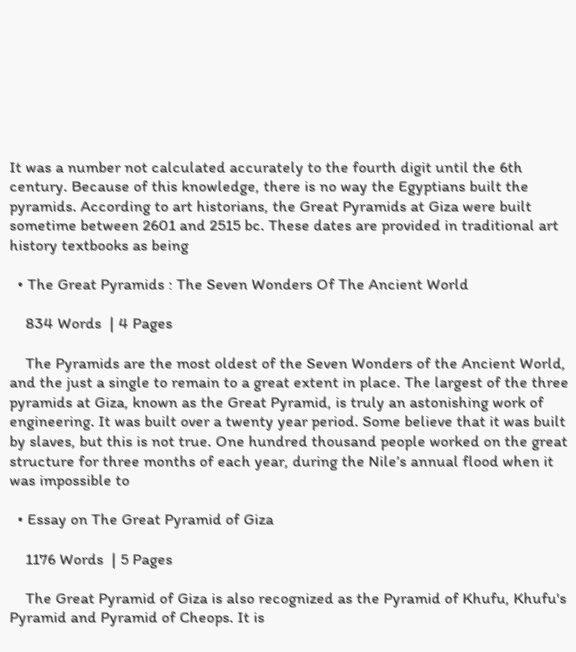It was a number not calculated accurately to the fourth digit until the 6th century. Because of this knowledge, there is no way the Egyptians built the pyramids. According to art historians, the Great Pyramids at Giza were built sometime between 2601 and 2515 bc. These dates are provided in traditional art history textbooks as being

  • The Great Pyramids : The Seven Wonders Of The Ancient World

    834 Words  | 4 Pages

    The Pyramids are the most oldest of the Seven Wonders of the Ancient World, and the just a single to remain to a great extent in place. The largest of the three pyramids at Giza, known as the Great Pyramid, is truly an astonishing work of engineering. It was built over a twenty year period. Some believe that it was built by slaves, but this is not true. One hundred thousand people worked on the great structure for three months of each year, during the Nile’s annual flood when it was impossible to

  • Essay on The Great Pyramid of Giza

    1176 Words  | 5 Pages

    The Great Pyramid of Giza is also recognized as the Pyramid of Khufu, Khufu's Pyramid and Pyramid of Cheops. It is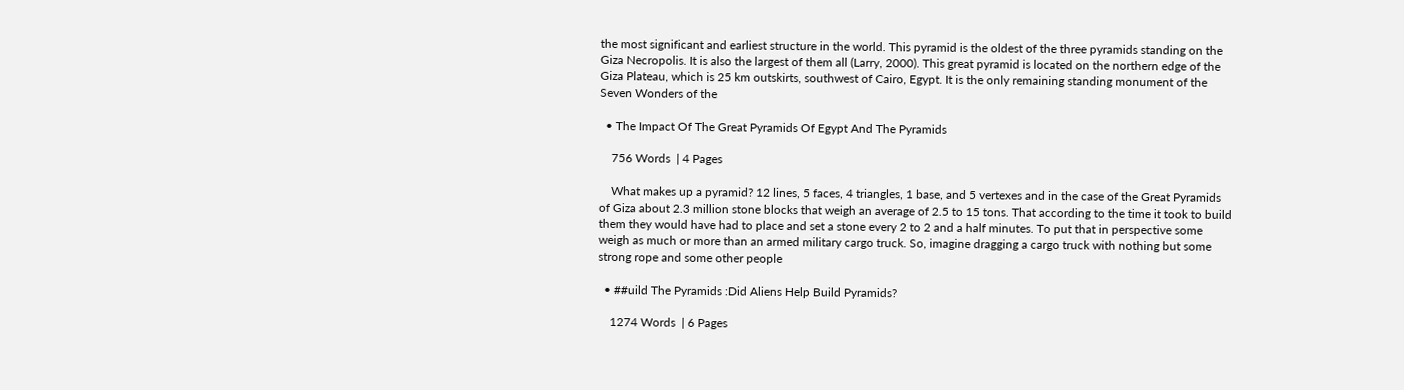the most significant and earliest structure in the world. This pyramid is the oldest of the three pyramids standing on the Giza Necropolis. It is also the largest of them all (Larry, 2000). This great pyramid is located on the northern edge of the Giza Plateau, which is 25 km outskirts, southwest of Cairo, Egypt. It is the only remaining standing monument of the Seven Wonders of the

  • The Impact Of The Great Pyramids Of Egypt And The Pyramids

    756 Words  | 4 Pages

    What makes up a pyramid? 12 lines, 5 faces, 4 triangles, 1 base, and 5 vertexes and in the case of the Great Pyramids of Giza about 2.3 million stone blocks that weigh an average of 2.5 to 15 tons. That according to the time it took to build them they would have had to place and set a stone every 2 to 2 and a half minutes. To put that in perspective some weigh as much or more than an armed military cargo truck. So, imagine dragging a cargo truck with nothing but some strong rope and some other people

  • ##uild The Pyramids :Did Aliens Help Build Pyramids?

    1274 Words  | 6 Pages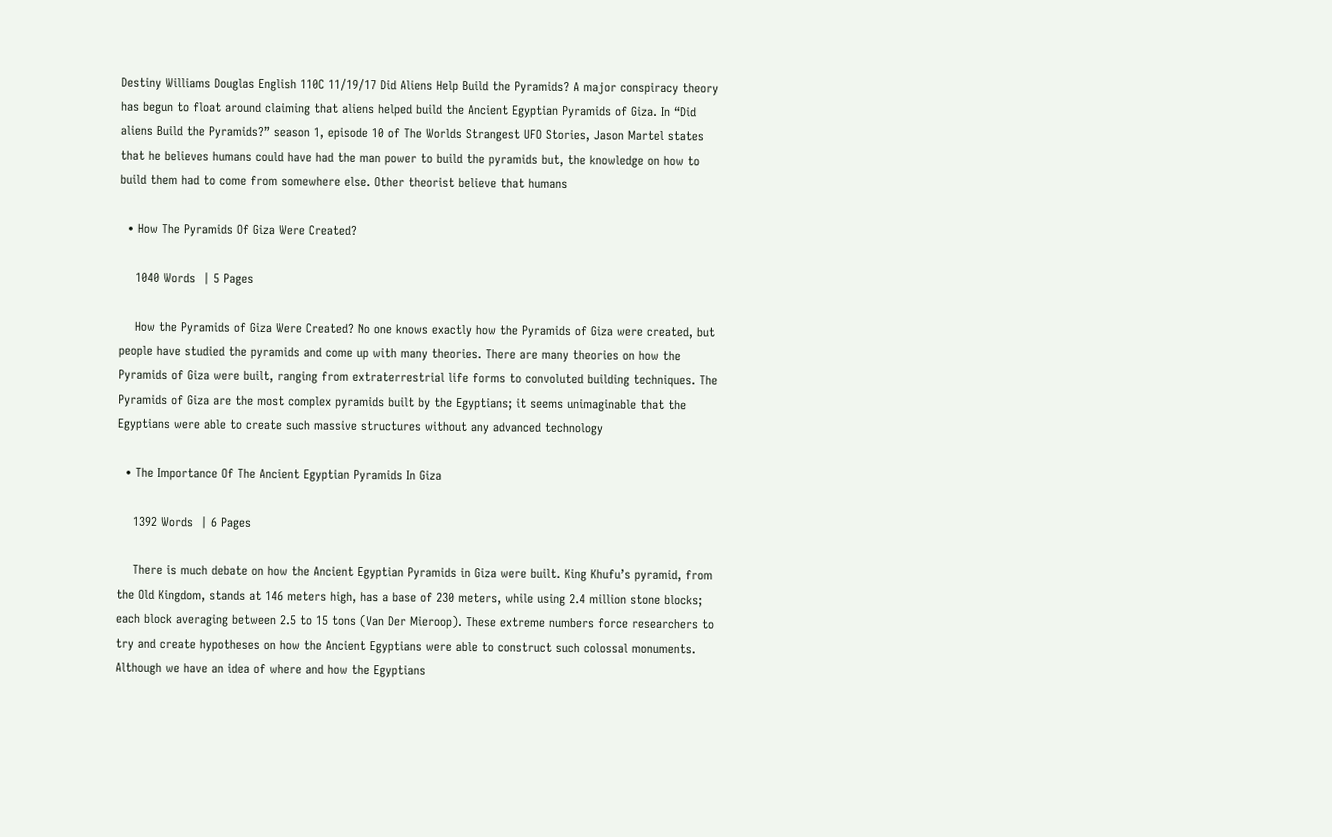Destiny Williams Douglas English 110C 11/19/17 Did Aliens Help Build the Pyramids? A major conspiracy theory has begun to float around claiming that aliens helped build the Ancient Egyptian Pyramids of Giza. In “Did aliens Build the Pyramids?” season 1, episode 10 of The Worlds Strangest UFO Stories, Jason Martel states that he believes humans could have had the man power to build the pyramids but, the knowledge on how to build them had to come from somewhere else. Other theorist believe that humans

  • How The Pyramids Of Giza Were Created?

    1040 Words  | 5 Pages

    How the Pyramids of Giza Were Created? No one knows exactly how the Pyramids of Giza were created, but people have studied the pyramids and come up with many theories. There are many theories on how the Pyramids of Giza were built, ranging from extraterrestrial life forms to convoluted building techniques. The Pyramids of Giza are the most complex pyramids built by the Egyptians; it seems unimaginable that the Egyptians were able to create such massive structures without any advanced technology

  • The Importance Of The Ancient Egyptian Pyramids In Giza

    1392 Words  | 6 Pages

    There is much debate on how the Ancient Egyptian Pyramids in Giza were built. King Khufu’s pyramid, from the Old Kingdom, stands at 146 meters high, has a base of 230 meters, while using 2.4 million stone blocks; each block averaging between 2.5 to 15 tons (Van Der Mieroop). These extreme numbers force researchers to try and create hypotheses on how the Ancient Egyptians were able to construct such colossal monuments. Although we have an idea of where and how the Egyptians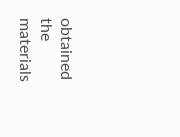obtained the materials